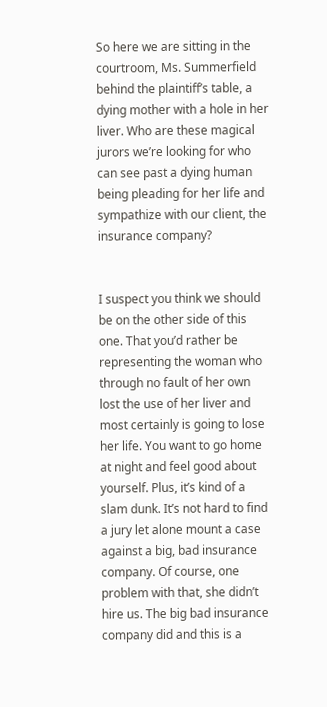So here we are sitting in the courtroom, Ms. Summerfield behind the plaintiff’s table, a dying mother with a hole in her liver. Who are these magical jurors we’re looking for who can see past a dying human being pleading for her life and sympathize with our client, the insurance company?


I suspect you think we should be on the other side of this one. That you’d rather be representing the woman who through no fault of her own lost the use of her liver and most certainly is going to lose her life. You want to go home at night and feel good about yourself. Plus, it’s kind of a slam dunk. It’s not hard to find a jury let alone mount a case against a big, bad insurance company. Of course, one problem with that, she didn’t hire us. The big bad insurance company did and this is a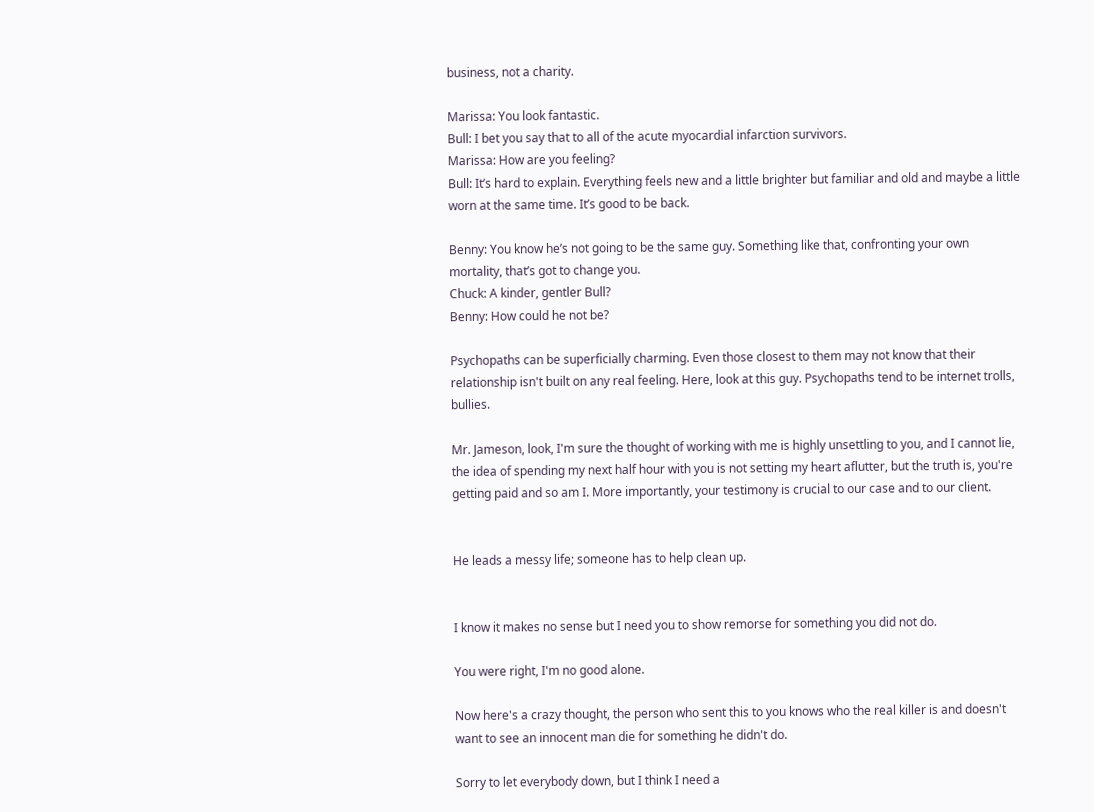business, not a charity.

Marissa: You look fantastic.
Bull: I bet you say that to all of the acute myocardial infarction survivors.
Marissa: How are you feeling?
Bull: It’s hard to explain. Everything feels new and a little brighter but familiar and old and maybe a little worn at the same time. It’s good to be back.

Benny: You know he’s not going to be the same guy. Something like that, confronting your own mortality, that’s got to change you.
Chuck: A kinder, gentler Bull?
Benny: How could he not be?

Psychopaths can be superficially charming. Even those closest to them may not know that their relationship isn't built on any real feeling. Here, look at this guy. Psychopaths tend to be internet trolls, bullies.

Mr. Jameson, look, I'm sure the thought of working with me is highly unsettling to you, and I cannot lie, the idea of spending my next half hour with you is not setting my heart aflutter, but the truth is, you're getting paid and so am I. More importantly, your testimony is crucial to our case and to our client.


He leads a messy life; someone has to help clean up.


I know it makes no sense but I need you to show remorse for something you did not do.

You were right, I'm no good alone.

Now here's a crazy thought, the person who sent this to you knows who the real killer is and doesn't want to see an innocent man die for something he didn't do.

Sorry to let everybody down, but I think I need a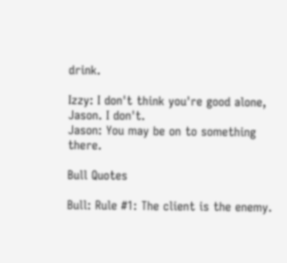drink.

Izzy: I don't think you're good alone, Jason. I don't.
Jason: You may be on to something there.

Bull Quotes

Bull: Rule #1: The client is the enemy.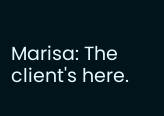Marisa: The client's here.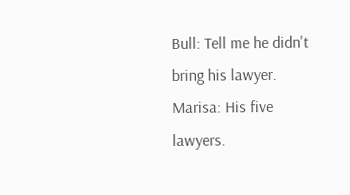Bull: Tell me he didn't bring his lawyer.
Marisa: His five lawyers.